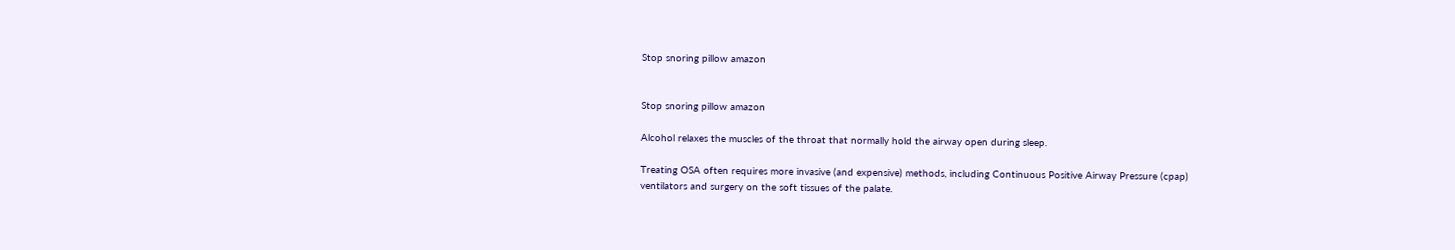Stop snoring pillow amazon


Stop snoring pillow amazon

Alcohol relaxes the muscles of the throat that normally hold the airway open during sleep.

Treating OSA often requires more invasive (and expensive) methods, including Continuous Positive Airway Pressure (cpap) ventilators and surgery on the soft tissues of the palate.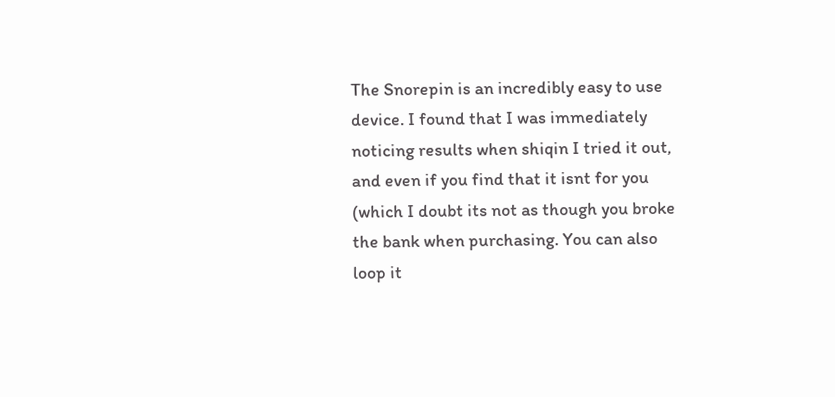The Snorepin is an incredibly easy to use device. I found that I was immediately noticing results when shiqin I tried it out, and even if you find that it isnt for you (which I doubt its not as though you broke the bank when purchasing. You can also loop it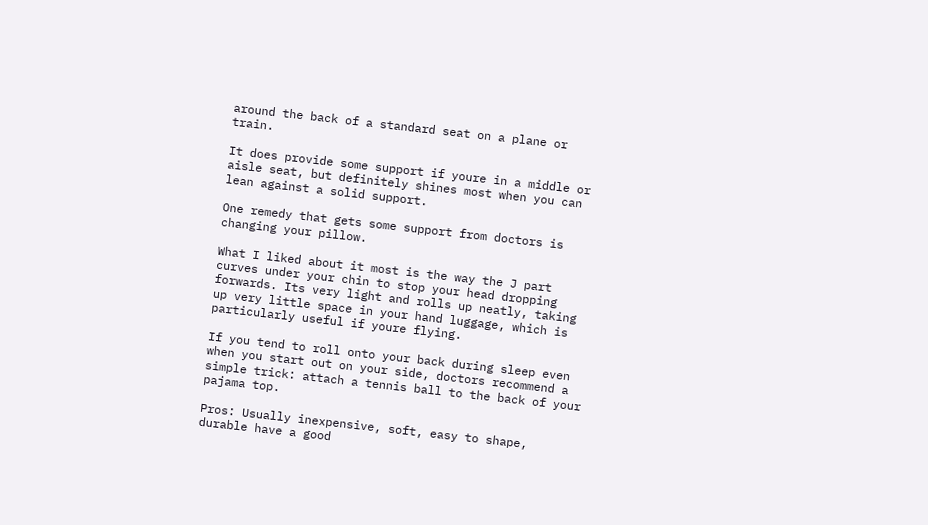around the back of a standard seat on a plane or train.

It does provide some support if youre in a middle or aisle seat, but definitely shines most when you can lean against a solid support.

One remedy that gets some support from doctors is changing your pillow.

What I liked about it most is the way the J part curves under your chin to stop your head dropping forwards. Its very light and rolls up neatly, taking up very little space in your hand luggage, which is particularly useful if youre flying.

If you tend to roll onto your back during sleep even when you start out on your side, doctors recommend a simple trick: attach a tennis ball to the back of your pajama top.

Pros: Usually inexpensive, soft, easy to shape, durable have a good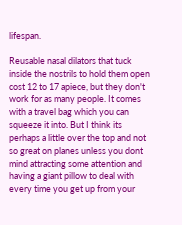lifespan.

Reusable nasal dilators that tuck inside the nostrils to hold them open cost 12 to 17 apiece, but they don't work for as many people. It comes with a travel bag which you can squeeze it into. But I think its perhaps a little over the top and not so great on planes unless you dont mind attracting some attention and having a giant pillow to deal with every time you get up from your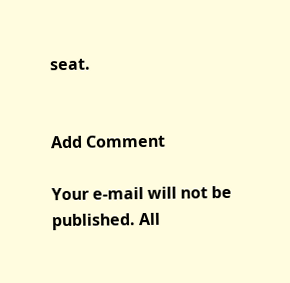seat.


Add Comment

Your e-mail will not be published. All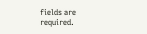fields are required.